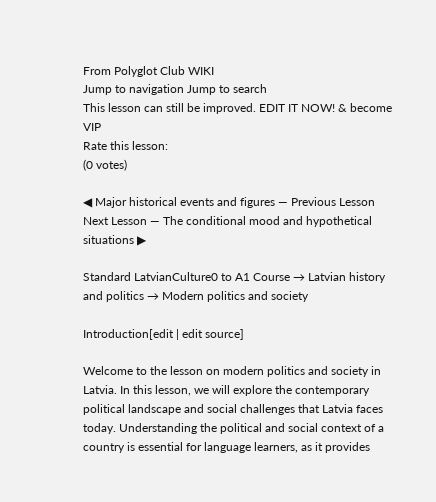From Polyglot Club WIKI
Jump to navigation Jump to search
This lesson can still be improved. EDIT IT NOW! & become VIP
Rate this lesson:
(0 votes)

◀ Major historical events and figures — Previous Lesson Next Lesson — The conditional mood and hypothetical situations ▶

Standard LatvianCulture0 to A1 Course → Latvian history and politics → Modern politics and society

Introduction[edit | edit source]

Welcome to the lesson on modern politics and society in Latvia. In this lesson, we will explore the contemporary political landscape and social challenges that Latvia faces today. Understanding the political and social context of a country is essential for language learners, as it provides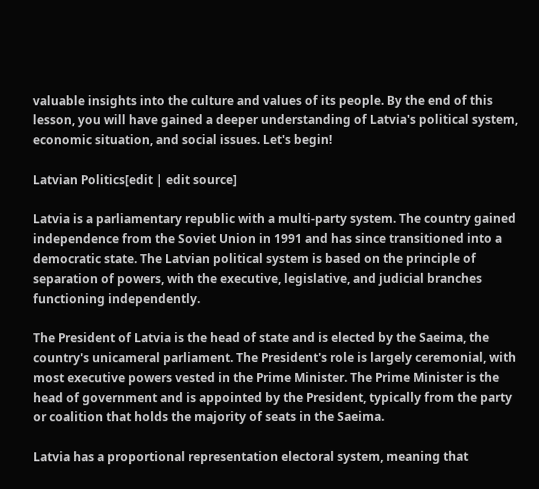valuable insights into the culture and values of its people. By the end of this lesson, you will have gained a deeper understanding of Latvia's political system, economic situation, and social issues. Let's begin!

Latvian Politics[edit | edit source]

Latvia is a parliamentary republic with a multi-party system. The country gained independence from the Soviet Union in 1991 and has since transitioned into a democratic state. The Latvian political system is based on the principle of separation of powers, with the executive, legislative, and judicial branches functioning independently.

The President of Latvia is the head of state and is elected by the Saeima, the country's unicameral parliament. The President's role is largely ceremonial, with most executive powers vested in the Prime Minister. The Prime Minister is the head of government and is appointed by the President, typically from the party or coalition that holds the majority of seats in the Saeima.

Latvia has a proportional representation electoral system, meaning that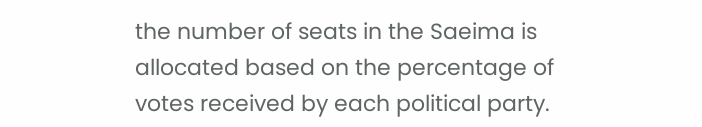the number of seats in the Saeima is allocated based on the percentage of votes received by each political party.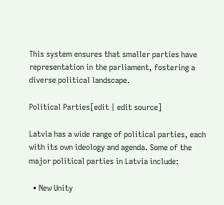This system ensures that smaller parties have representation in the parliament, fostering a diverse political landscape.

Political Parties[edit | edit source]

Latvia has a wide range of political parties, each with its own ideology and agenda. Some of the major political parties in Latvia include:

  • New Unity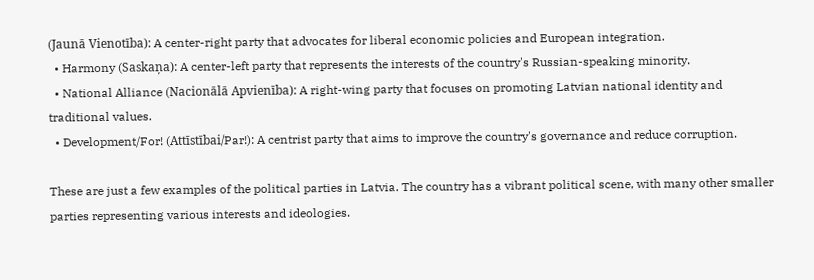(Jaunā Vienotība): A center-right party that advocates for liberal economic policies and European integration.
  • Harmony (Saskaņa): A center-left party that represents the interests of the country's Russian-speaking minority.
  • National Alliance (Nacionālā Apvienība): A right-wing party that focuses on promoting Latvian national identity and traditional values.
  • Development/For! (Attīstībai/Par!): A centrist party that aims to improve the country's governance and reduce corruption.

These are just a few examples of the political parties in Latvia. The country has a vibrant political scene, with many other smaller parties representing various interests and ideologies.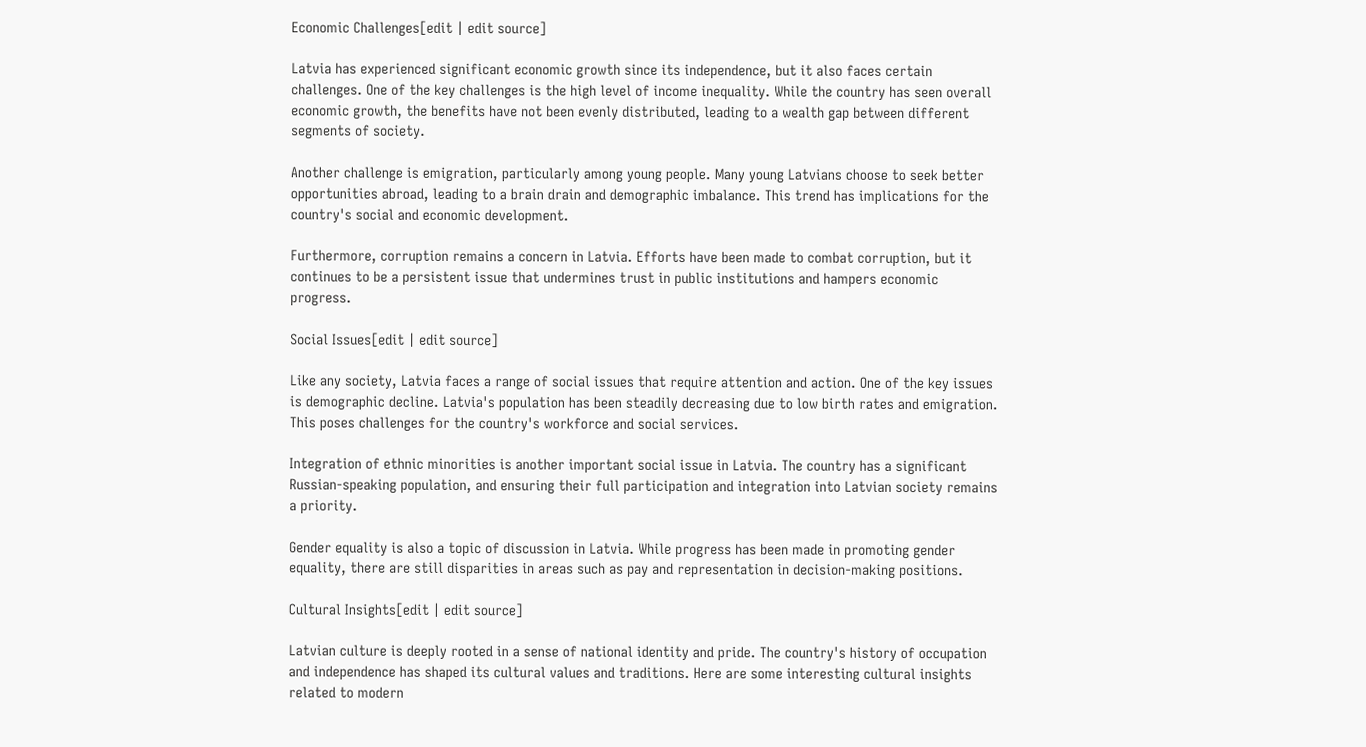Economic Challenges[edit | edit source]

Latvia has experienced significant economic growth since its independence, but it also faces certain challenges. One of the key challenges is the high level of income inequality. While the country has seen overall economic growth, the benefits have not been evenly distributed, leading to a wealth gap between different segments of society.

Another challenge is emigration, particularly among young people. Many young Latvians choose to seek better opportunities abroad, leading to a brain drain and demographic imbalance. This trend has implications for the country's social and economic development.

Furthermore, corruption remains a concern in Latvia. Efforts have been made to combat corruption, but it continues to be a persistent issue that undermines trust in public institutions and hampers economic progress.

Social Issues[edit | edit source]

Like any society, Latvia faces a range of social issues that require attention and action. One of the key issues is demographic decline. Latvia's population has been steadily decreasing due to low birth rates and emigration. This poses challenges for the country's workforce and social services.

Integration of ethnic minorities is another important social issue in Latvia. The country has a significant Russian-speaking population, and ensuring their full participation and integration into Latvian society remains a priority.

Gender equality is also a topic of discussion in Latvia. While progress has been made in promoting gender equality, there are still disparities in areas such as pay and representation in decision-making positions.

Cultural Insights[edit | edit source]

Latvian culture is deeply rooted in a sense of national identity and pride. The country's history of occupation and independence has shaped its cultural values and traditions. Here are some interesting cultural insights related to modern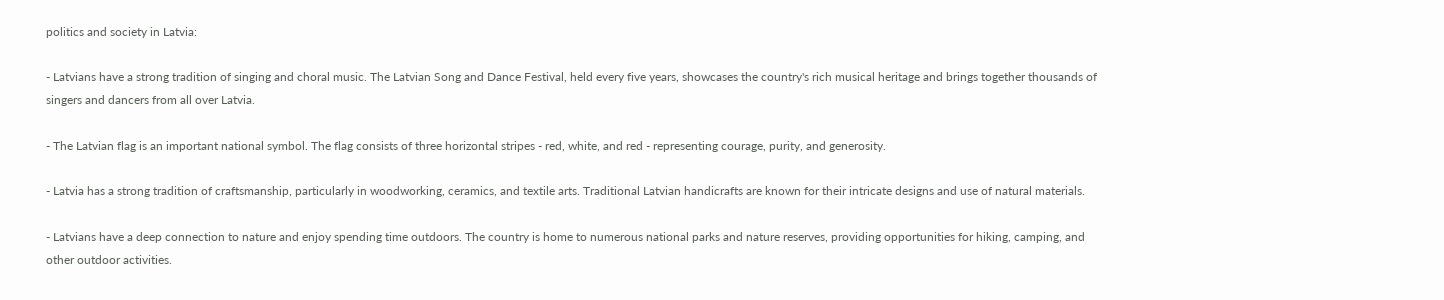politics and society in Latvia:

- Latvians have a strong tradition of singing and choral music. The Latvian Song and Dance Festival, held every five years, showcases the country's rich musical heritage and brings together thousands of singers and dancers from all over Latvia.

- The Latvian flag is an important national symbol. The flag consists of three horizontal stripes - red, white, and red - representing courage, purity, and generosity.

- Latvia has a strong tradition of craftsmanship, particularly in woodworking, ceramics, and textile arts. Traditional Latvian handicrafts are known for their intricate designs and use of natural materials.

- Latvians have a deep connection to nature and enjoy spending time outdoors. The country is home to numerous national parks and nature reserves, providing opportunities for hiking, camping, and other outdoor activities.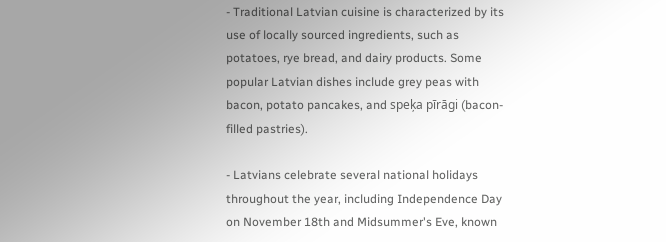- Traditional Latvian cuisine is characterized by its use of locally sourced ingredients, such as potatoes, rye bread, and dairy products. Some popular Latvian dishes include grey peas with bacon, potato pancakes, and speķa pīrāgi (bacon-filled pastries).

- Latvians celebrate several national holidays throughout the year, including Independence Day on November 18th and Midsummer's Eve, known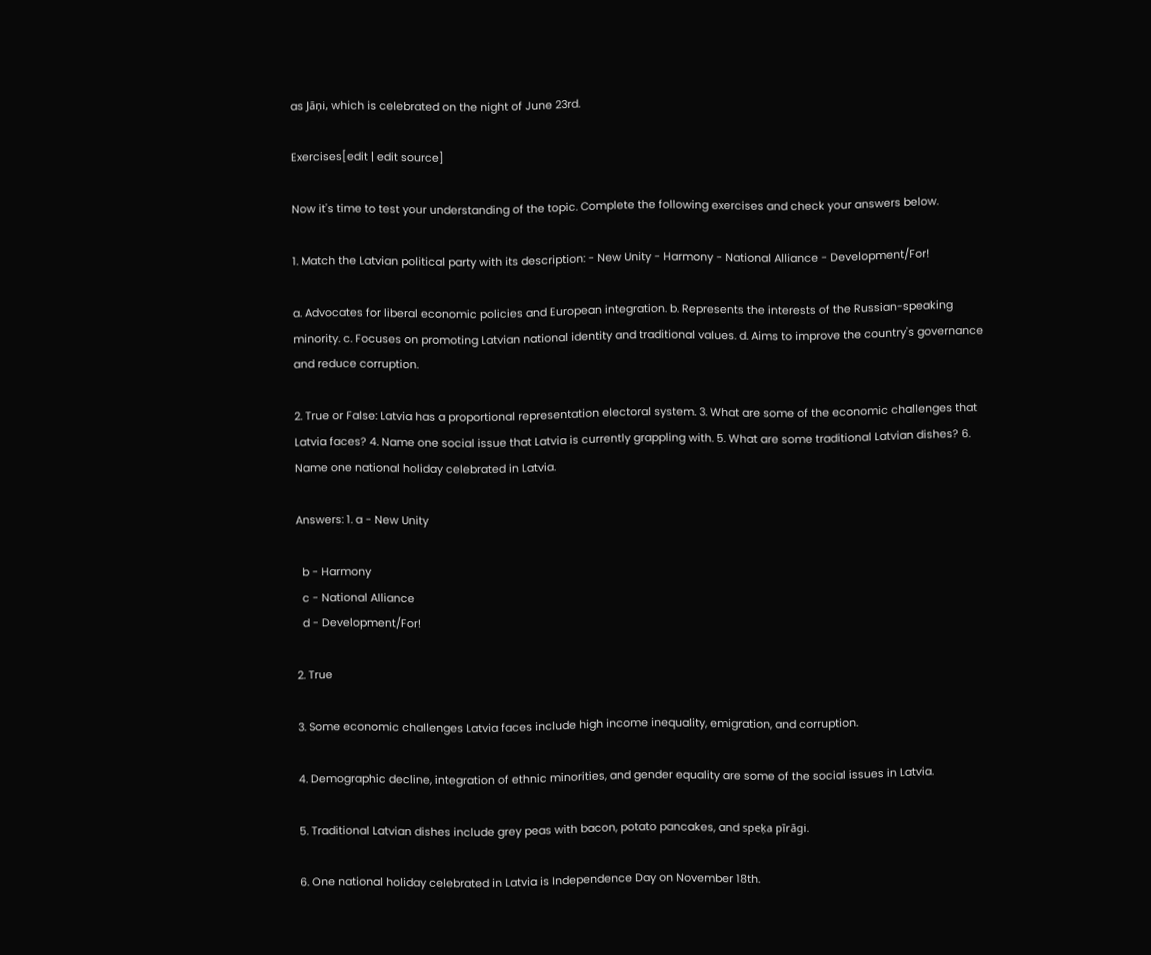as Jāņi, which is celebrated on the night of June 23rd.

Exercises[edit | edit source]

Now it's time to test your understanding of the topic. Complete the following exercises and check your answers below.

1. Match the Latvian political party with its description: - New Unity - Harmony - National Alliance - Development/For!

a. Advocates for liberal economic policies and European integration. b. Represents the interests of the Russian-speaking minority. c. Focuses on promoting Latvian national identity and traditional values. d. Aims to improve the country's governance and reduce corruption.

2. True or False: Latvia has a proportional representation electoral system. 3. What are some of the economic challenges that Latvia faces? 4. Name one social issue that Latvia is currently grappling with. 5. What are some traditional Latvian dishes? 6. Name one national holiday celebrated in Latvia.

Answers: 1. a - New Unity

  b - Harmony
  c - National Alliance
  d - Development/For!

2. True

3. Some economic challenges Latvia faces include high income inequality, emigration, and corruption.

4. Demographic decline, integration of ethnic minorities, and gender equality are some of the social issues in Latvia.

5. Traditional Latvian dishes include grey peas with bacon, potato pancakes, and speķa pīrāgi.

6. One national holiday celebrated in Latvia is Independence Day on November 18th.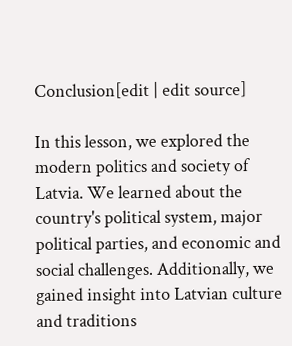Conclusion[edit | edit source]

In this lesson, we explored the modern politics and society of Latvia. We learned about the country's political system, major political parties, and economic and social challenges. Additionally, we gained insight into Latvian culture and traditions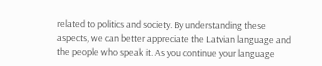related to politics and society. By understanding these aspects, we can better appreciate the Latvian language and the people who speak it. As you continue your language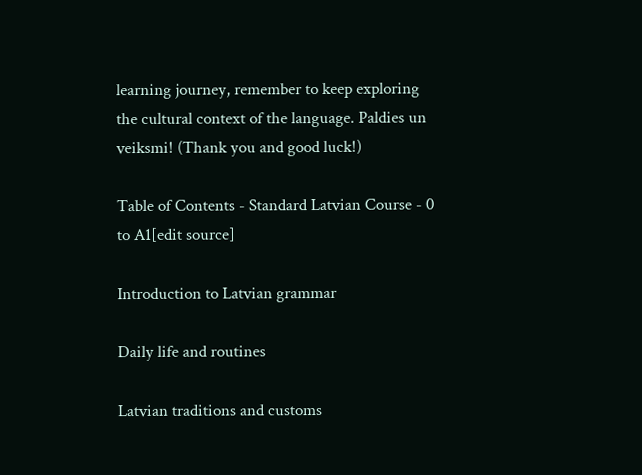learning journey, remember to keep exploring the cultural context of the language. Paldies un veiksmi! (Thank you and good luck!)

Table of Contents - Standard Latvian Course - 0 to A1[edit source]

Introduction to Latvian grammar

Daily life and routines

Latvian traditions and customs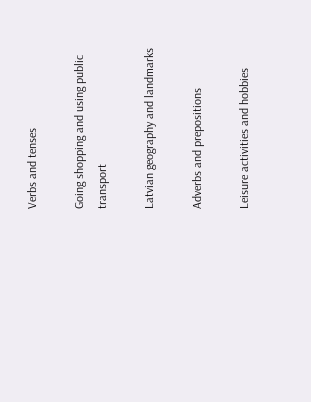Verbs and tenses

Going shopping and using public transport

Latvian geography and landmarks

Adverbs and prepositions

Leisure activities and hobbies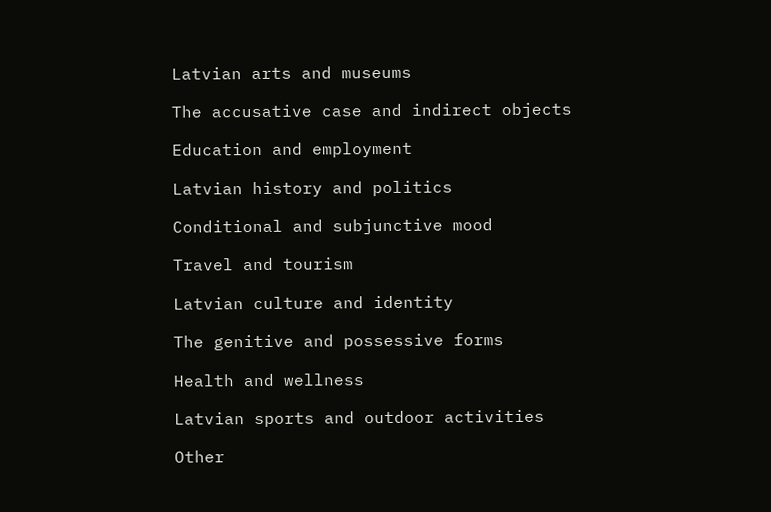Latvian arts and museums

The accusative case and indirect objects

Education and employment

Latvian history and politics

Conditional and subjunctive mood

Travel and tourism

Latvian culture and identity

The genitive and possessive forms

Health and wellness

Latvian sports and outdoor activities

Other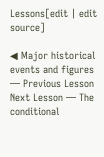Lessons[edit | edit source]

◀ Major historical events and figures — Previous Lesson Next Lesson — The conditional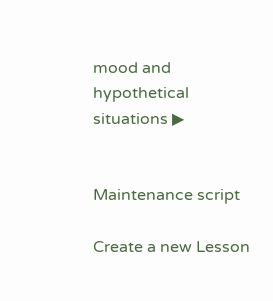mood and hypothetical situations ▶


Maintenance script

Create a new Lesson